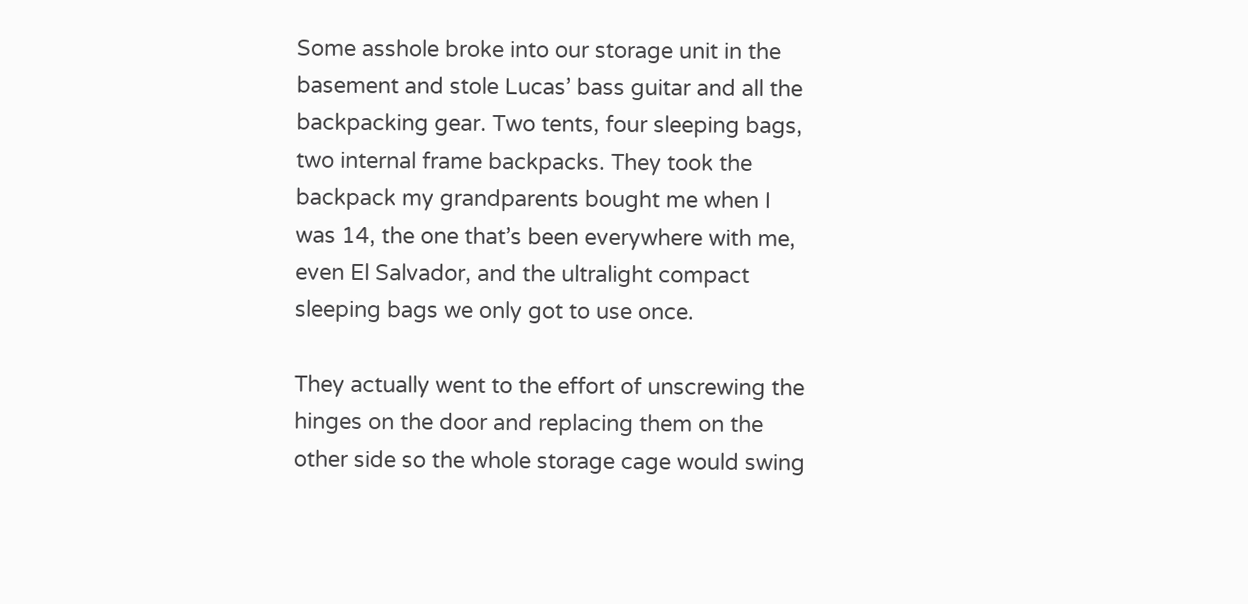Some asshole broke into our storage unit in the basement and stole Lucas’ bass guitar and all the backpacking gear. Two tents, four sleeping bags, two internal frame backpacks. They took the backpack my grandparents bought me when I was 14, the one that’s been everywhere with me, even El Salvador, and the ultralight compact sleeping bags we only got to use once.

They actually went to the effort of unscrewing the hinges on the door and replacing them on the other side so the whole storage cage would swing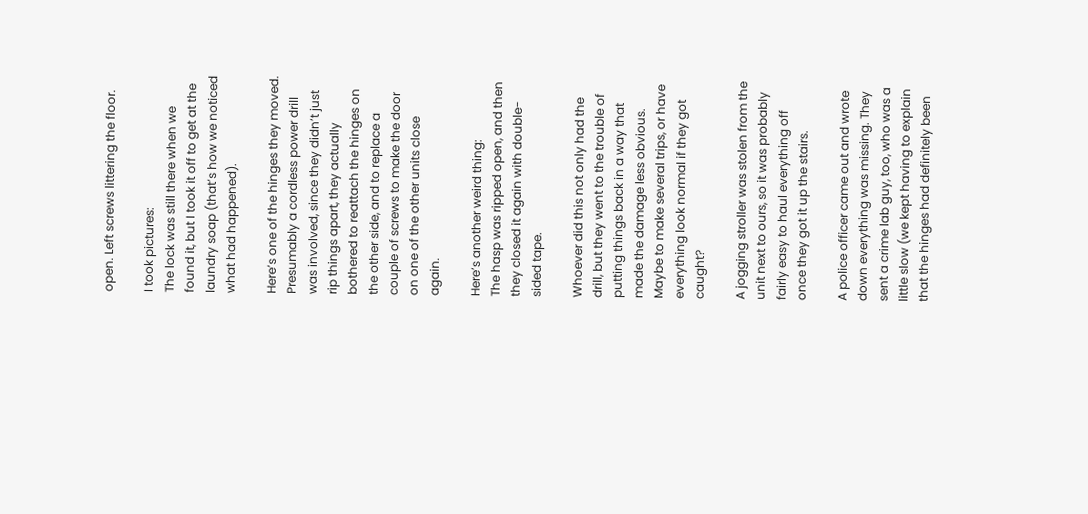open. Left screws littering the floor.

I took pictures:
The lock was still there when we found it, but I took it off to get at the laundry soap (that’s how we noticed what had happened).

Here’s one of the hinges they moved. Presumably a cordless power drill was involved, since they didn’t just rip things apart, they actually bothered to reattach the hinges on the other side, and to replace a couple of screws to make the door on one of the other units close again.

Here’s another weird thing:
The hasp was ripped open, and then they closed it again with double-sided tape.

Whoever did this not only had the drill, but they went to the trouble of putting things back in a way that made the damage less obvious. Maybe to make several trips, or have everything look normal if they got caught?

A jogging stroller was stolen from the unit next to ours, so it was probably fairly easy to haul everything off once they got it up the stairs.

A police officer came out and wrote down everything was missing. They sent a crime lab guy, too, who was a little slow (we kept having to explain that the hinges had definitely been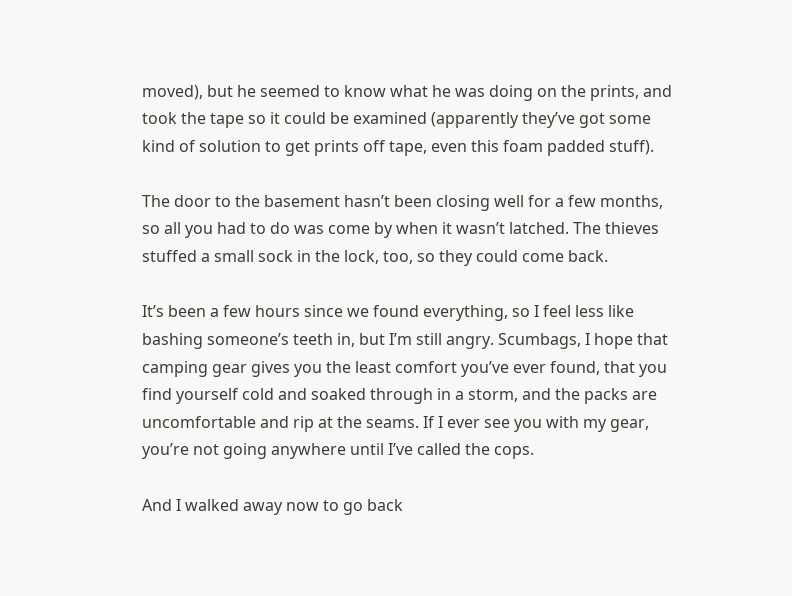moved), but he seemed to know what he was doing on the prints, and took the tape so it could be examined (apparently they’ve got some kind of solution to get prints off tape, even this foam padded stuff).

The door to the basement hasn’t been closing well for a few months, so all you had to do was come by when it wasn’t latched. The thieves stuffed a small sock in the lock, too, so they could come back.

It’s been a few hours since we found everything, so I feel less like bashing someone’s teeth in, but I’m still angry. Scumbags, I hope that camping gear gives you the least comfort you’ve ever found, that you find yourself cold and soaked through in a storm, and the packs are uncomfortable and rip at the seams. If I ever see you with my gear, you’re not going anywhere until I’ve called the cops.

And I walked away now to go back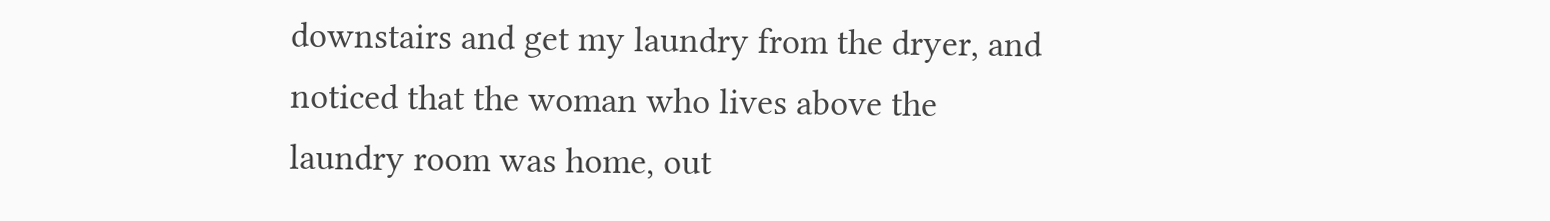downstairs and get my laundry from the dryer, and noticed that the woman who lives above the laundry room was home, out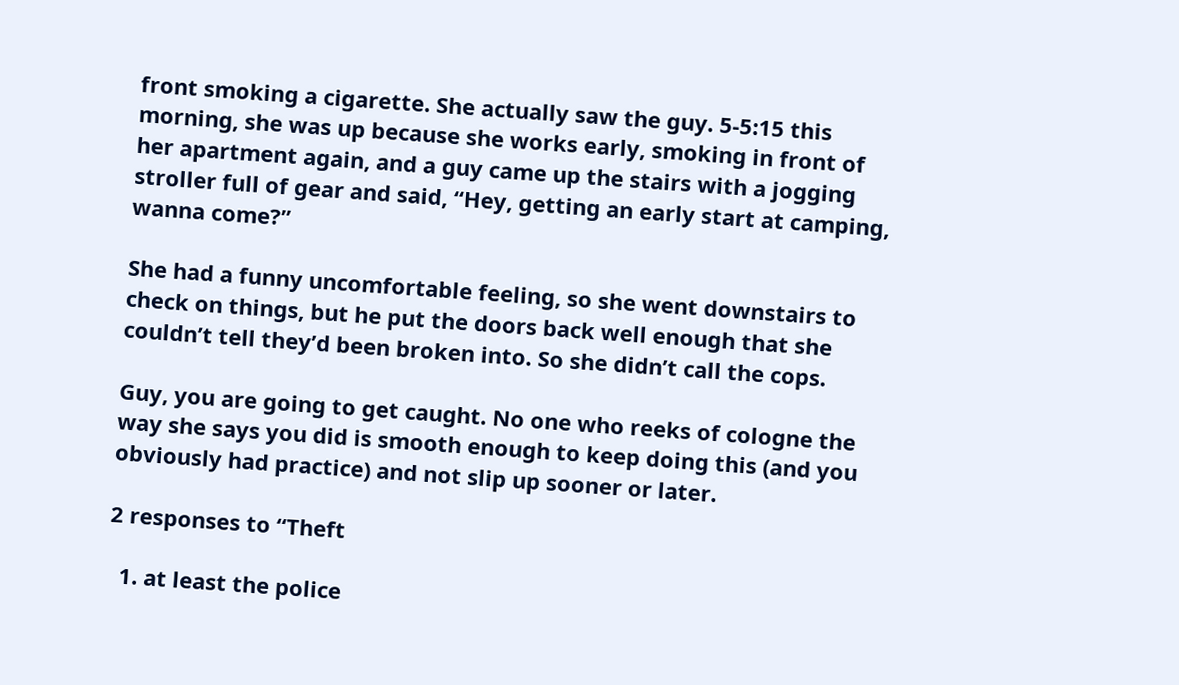front smoking a cigarette. She actually saw the guy. 5-5:15 this morning, she was up because she works early, smoking in front of her apartment again, and a guy came up the stairs with a jogging stroller full of gear and said, “Hey, getting an early start at camping, wanna come?”

She had a funny uncomfortable feeling, so she went downstairs to check on things, but he put the doors back well enough that she couldn’t tell they’d been broken into. So she didn’t call the cops.

Guy, you are going to get caught. No one who reeks of cologne the way she says you did is smooth enough to keep doing this (and you obviously had practice) and not slip up sooner or later.

2 responses to “Theft

  1. at least the police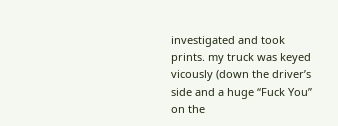investigated and took prints. my truck was keyed vicously (down the driver’s side and a huge “Fuck You” on the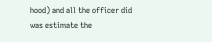hood) and all the officer did was estimate the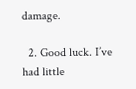damage.

  2. Good luck. I’ve had little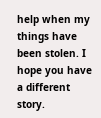help when my things have been stolen. I hope you have a different story.